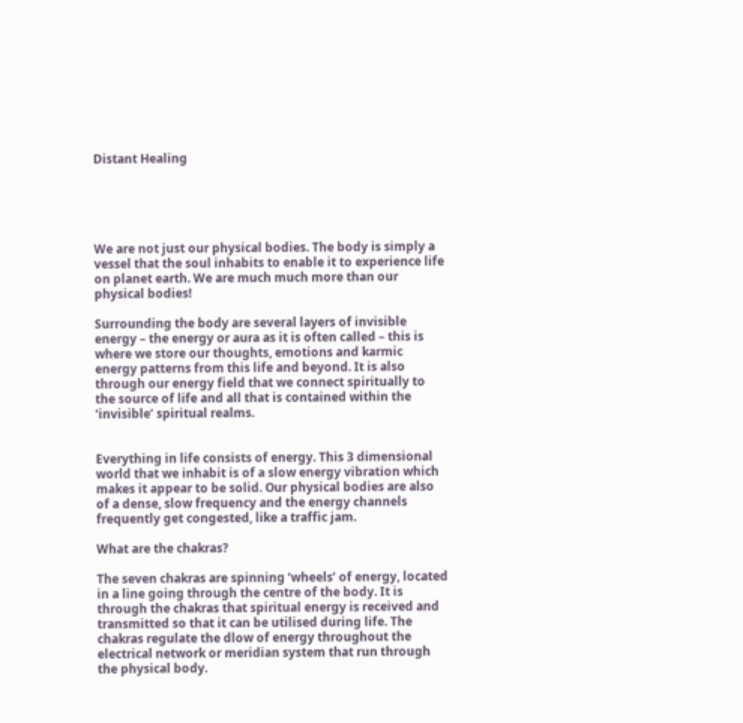Distant Healing





We are not just our physical bodies. The body is simply a vessel that the soul inhabits to enable it to experience life on planet earth. We are much much more than our physical bodies!

Surrounding the body are several layers of invisible energy – the energy or aura as it is often called – this is where we store our thoughts, emotions and karmic energy patterns from this life and beyond. It is also through our energy field that we connect spiritually to the source of life and all that is contained within the ‘invisible’ spiritual realms.


Everything in life consists of energy. This 3 dimensional world that we inhabit is of a slow energy vibration which makes it appear to be solid. Our physical bodies are also of a dense, slow frequency and the energy channels frequently get congested, like a traffic jam.

What are the chakras?

The seven chakras are spinning ‘wheels’ of energy, located in a line going through the centre of the body. It is through the chakras that spiritual energy is received and transmitted so that it can be utilised during life. The chakras regulate the dlow of energy throughout the electrical network or meridian system that run through the physical body.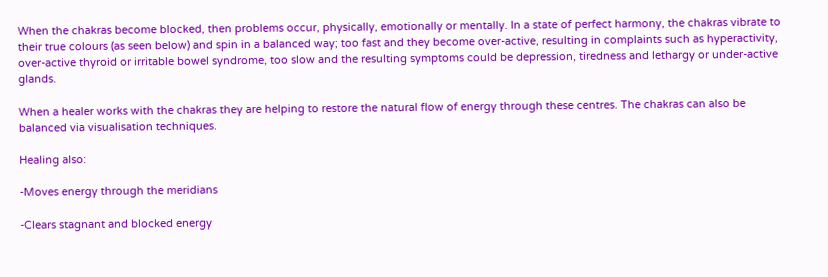When the chakras become blocked, then problems occur, physically, emotionally or mentally. In a state of perfect harmony, the chakras vibrate to their true colours (as seen below) and spin in a balanced way; too fast and they become over-active, resulting in complaints such as hyperactivity, over-active thyroid or irritable bowel syndrome, too slow and the resulting symptoms could be depression, tiredness and lethargy or under-active glands.

When a healer works with the chakras they are helping to restore the natural flow of energy through these centres. The chakras can also be balanced via visualisation techniques.

Healing also:

-Moves energy through the meridians

-Clears stagnant and blocked energy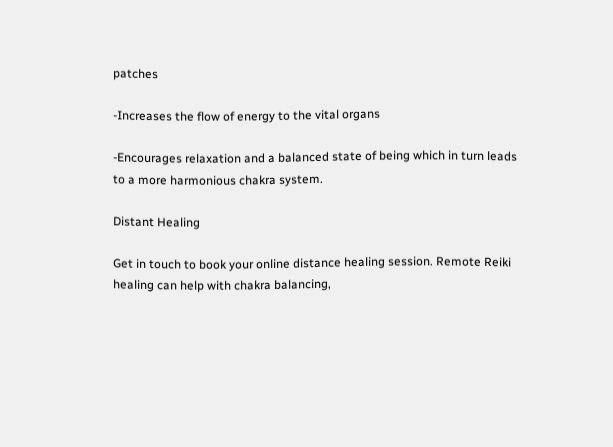patches

-Increases the flow of energy to the vital organs

-Encourages relaxation and a balanced state of being which in turn leads to a more harmonious chakra system.

Distant Healing

Get in touch to book your online distance healing session. Remote Reiki healing can help with chakra balancing,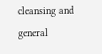cleansing and general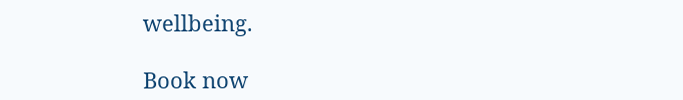wellbeing.

Book now